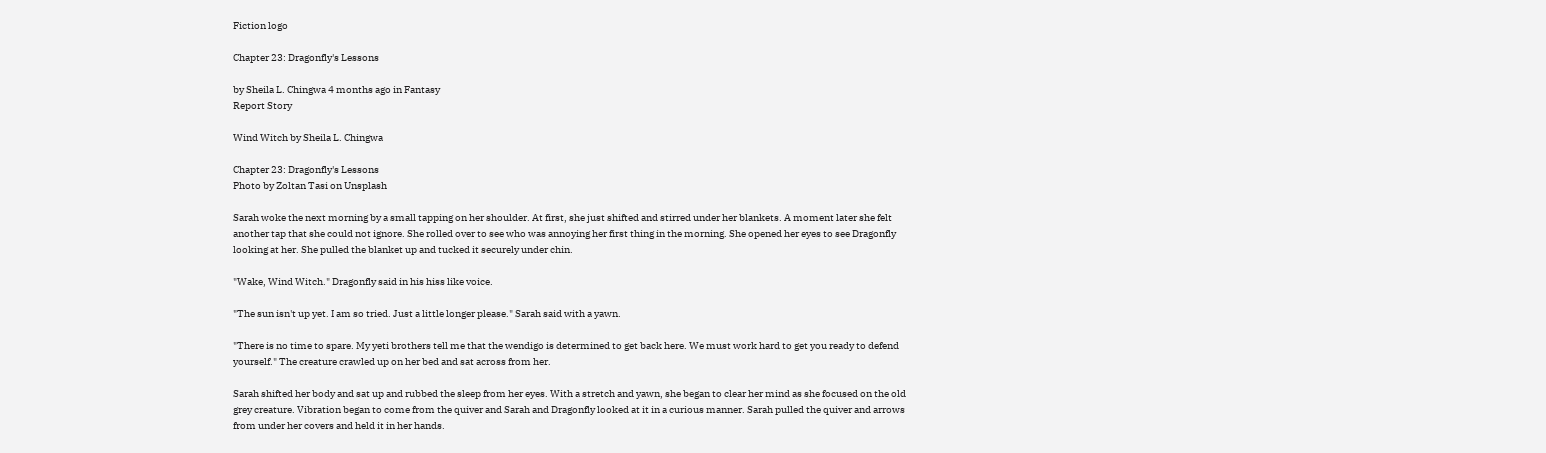Fiction logo

Chapter 23: Dragonfly's Lessons

by Sheila L. Chingwa 4 months ago in Fantasy
Report Story

Wind Witch by Sheila L. Chingwa

Chapter 23: Dragonfly's Lessons
Photo by Zoltan Tasi on Unsplash

Sarah woke the next morning by a small tapping on her shoulder. At first, she just shifted and stirred under her blankets. A moment later she felt another tap that she could not ignore. She rolled over to see who was annoying her first thing in the morning. She opened her eyes to see Dragonfly looking at her. She pulled the blanket up and tucked it securely under chin.

"Wake, Wind Witch." Dragonfly said in his hiss like voice.

"The sun isn't up yet. I am so tried. Just a little longer please." Sarah said with a yawn.

"There is no time to spare. My yeti brothers tell me that the wendigo is determined to get back here. We must work hard to get you ready to defend yourself." The creature crawled up on her bed and sat across from her.

Sarah shifted her body and sat up and rubbed the sleep from her eyes. With a stretch and yawn, she began to clear her mind as she focused on the old grey creature. Vibration began to come from the quiver and Sarah and Dragonfly looked at it in a curious manner. Sarah pulled the quiver and arrows from under her covers and held it in her hands.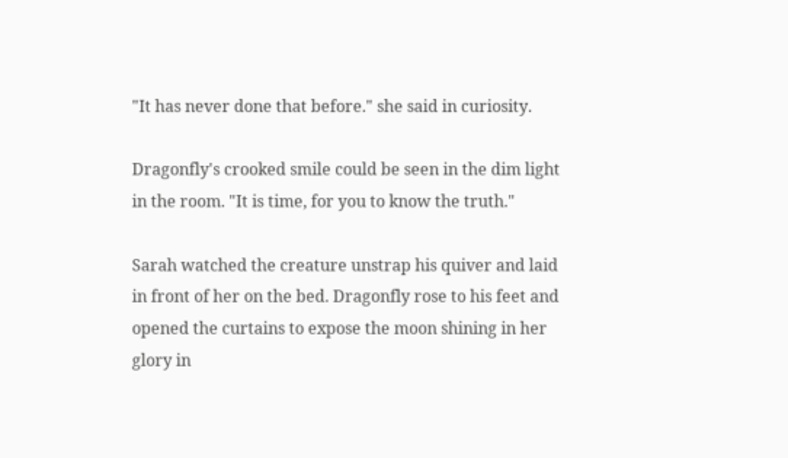"It has never done that before." she said in curiosity.

Dragonfly's crooked smile could be seen in the dim light in the room. "It is time, for you to know the truth."

Sarah watched the creature unstrap his quiver and laid in front of her on the bed. Dragonfly rose to his feet and opened the curtains to expose the moon shining in her glory in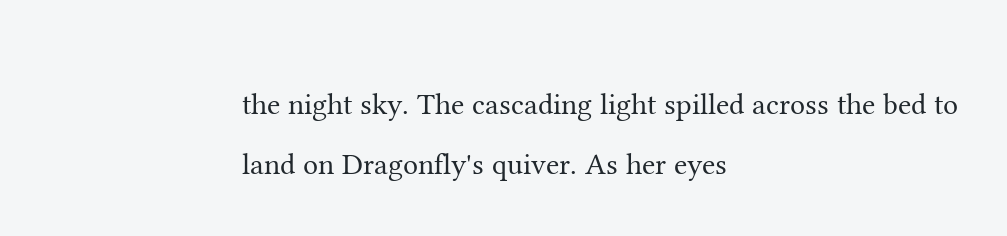the night sky. The cascading light spilled across the bed to land on Dragonfly's quiver. As her eyes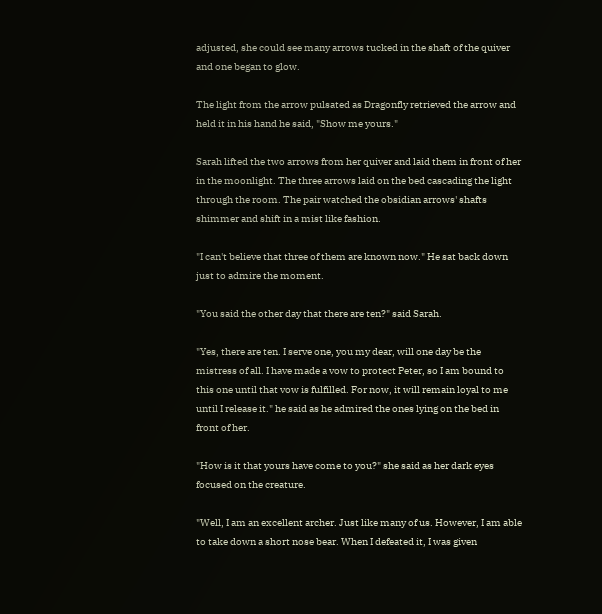adjusted, she could see many arrows tucked in the shaft of the quiver and one began to glow.

The light from the arrow pulsated as Dragonfly retrieved the arrow and held it in his hand he said, "Show me yours."

Sarah lifted the two arrows from her quiver and laid them in front of her in the moonlight. The three arrows laid on the bed cascading the light through the room. The pair watched the obsidian arrows' shafts shimmer and shift in a mist like fashion.

"I can't believe that three of them are known now." He sat back down just to admire the moment.

"You said the other day that there are ten?" said Sarah.

"Yes, there are ten. I serve one, you my dear, will one day be the mistress of all. I have made a vow to protect Peter, so I am bound to this one until that vow is fulfilled. For now, it will remain loyal to me until I release it." he said as he admired the ones lying on the bed in front of her.

"How is it that yours have come to you?" she said as her dark eyes focused on the creature.

"Well, I am an excellent archer. Just like many of us. However, I am able to take down a short nose bear. When I defeated it, I was given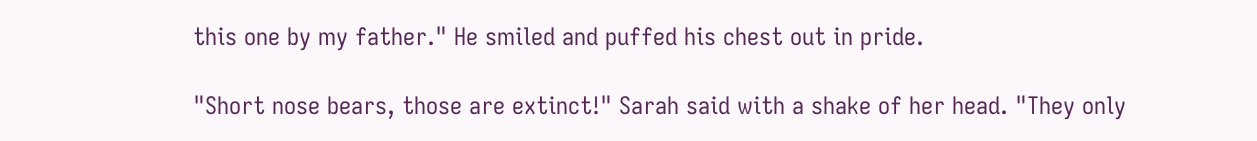this one by my father." He smiled and puffed his chest out in pride.

"Short nose bears, those are extinct!" Sarah said with a shake of her head. "They only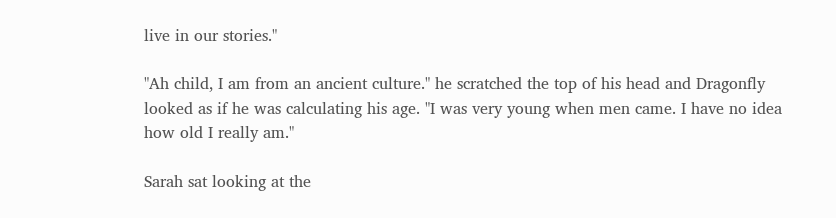live in our stories."

"Ah child, I am from an ancient culture." he scratched the top of his head and Dragonfly looked as if he was calculating his age. "I was very young when men came. I have no idea how old I really am."

Sarah sat looking at the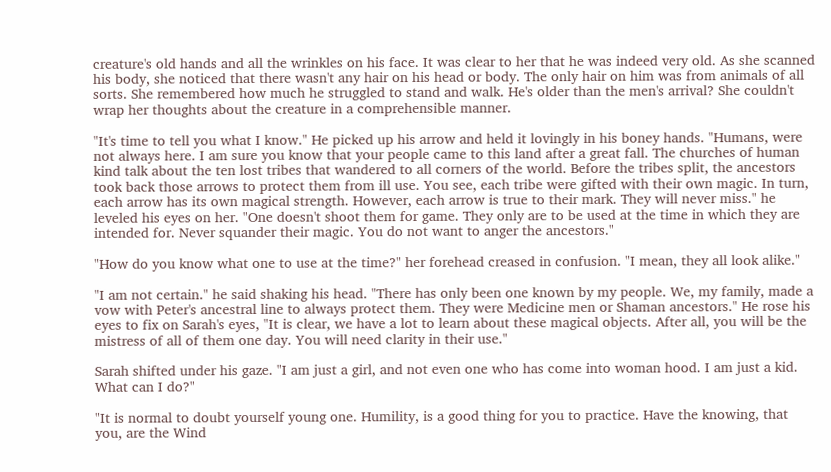creature's old hands and all the wrinkles on his face. It was clear to her that he was indeed very old. As she scanned his body, she noticed that there wasn't any hair on his head or body. The only hair on him was from animals of all sorts. She remembered how much he struggled to stand and walk. He's older than the men's arrival? She couldn't wrap her thoughts about the creature in a comprehensible manner.

"It's time to tell you what I know." He picked up his arrow and held it lovingly in his boney hands. "Humans, were not always here. I am sure you know that your people came to this land after a great fall. The churches of human kind talk about the ten lost tribes that wandered to all corners of the world. Before the tribes split, the ancestors took back those arrows to protect them from ill use. You see, each tribe were gifted with their own magic. In turn, each arrow has its own magical strength. However, each arrow is true to their mark. They will never miss." he leveled his eyes on her. "One doesn't shoot them for game. They only are to be used at the time in which they are intended for. Never squander their magic. You do not want to anger the ancestors."

"How do you know what one to use at the time?" her forehead creased in confusion. "I mean, they all look alike."

"I am not certain." he said shaking his head. "There has only been one known by my people. We, my family, made a vow with Peter's ancestral line to always protect them. They were Medicine men or Shaman ancestors." He rose his eyes to fix on Sarah's eyes, "It is clear, we have a lot to learn about these magical objects. After all, you will be the mistress of all of them one day. You will need clarity in their use."

Sarah shifted under his gaze. "I am just a girl, and not even one who has come into woman hood. I am just a kid. What can I do?"

"It is normal to doubt yourself young one. Humility, is a good thing for you to practice. Have the knowing, that you, are the Wind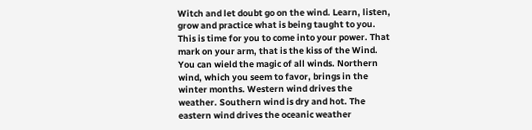Witch and let doubt go on the wind. Learn, listen, grow and practice what is being taught to you. This is time for you to come into your power. That mark on your arm, that is the kiss of the Wind. You can wield the magic of all winds. Northern wind, which you seem to favor, brings in the winter months. Western wind drives the weather. Southern wind is dry and hot. The eastern wind drives the oceanic weather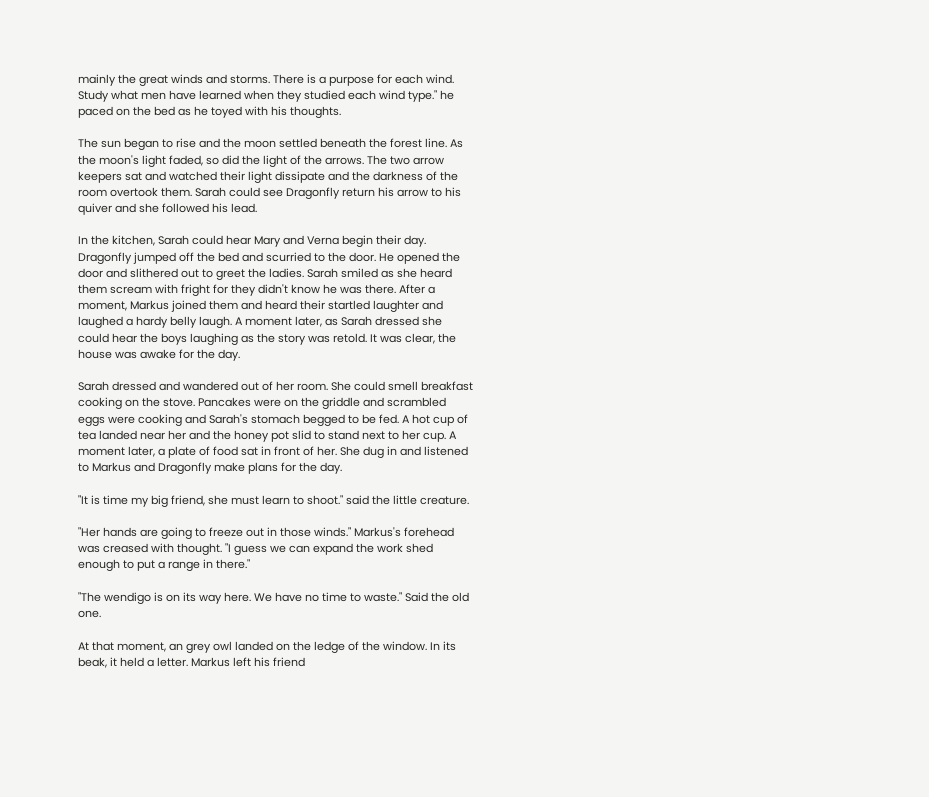mainly the great winds and storms. There is a purpose for each wind. Study what men have learned when they studied each wind type." he paced on the bed as he toyed with his thoughts.

The sun began to rise and the moon settled beneath the forest line. As the moon's light faded, so did the light of the arrows. The two arrow keepers sat and watched their light dissipate and the darkness of the room overtook them. Sarah could see Dragonfly return his arrow to his quiver and she followed his lead.

In the kitchen, Sarah could hear Mary and Verna begin their day. Dragonfly jumped off the bed and scurried to the door. He opened the door and slithered out to greet the ladies. Sarah smiled as she heard them scream with fright for they didn't know he was there. After a moment, Markus joined them and heard their startled laughter and laughed a hardy belly laugh. A moment later, as Sarah dressed she could hear the boys laughing as the story was retold. It was clear, the house was awake for the day.

Sarah dressed and wandered out of her room. She could smell breakfast cooking on the stove. Pancakes were on the griddle and scrambled eggs were cooking and Sarah's stomach begged to be fed. A hot cup of tea landed near her and the honey pot slid to stand next to her cup. A moment later, a plate of food sat in front of her. She dug in and listened to Markus and Dragonfly make plans for the day.

"It is time my big friend, she must learn to shoot." said the little creature.

"Her hands are going to freeze out in those winds." Markus's forehead was creased with thought. "I guess we can expand the work shed enough to put a range in there."

"The wendigo is on its way here. We have no time to waste." Said the old one.

At that moment, an grey owl landed on the ledge of the window. In its beak, it held a letter. Markus left his friend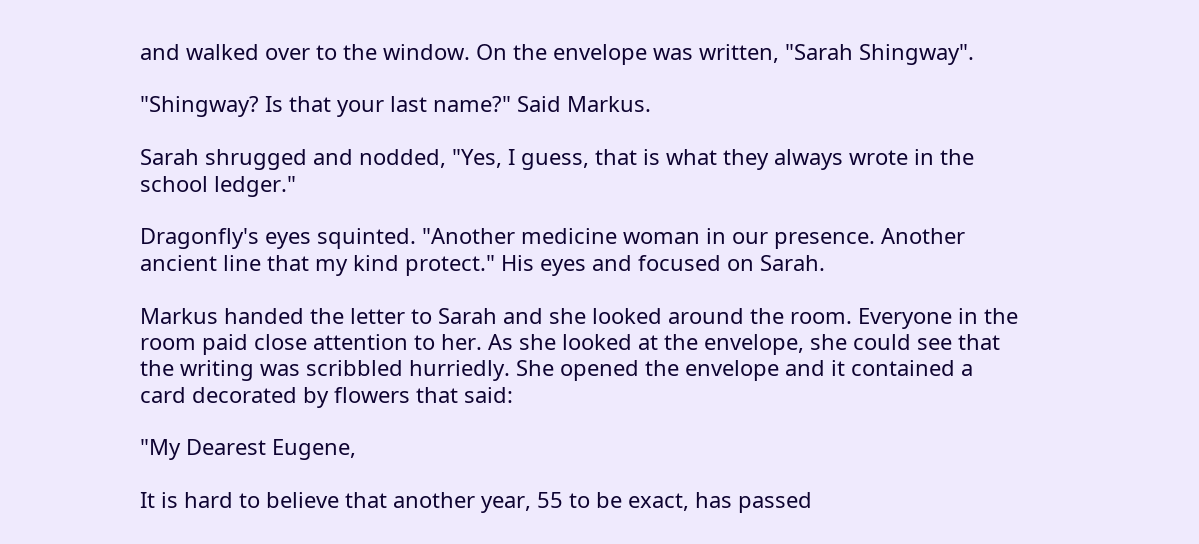and walked over to the window. On the envelope was written, "Sarah Shingway".

"Shingway? Is that your last name?" Said Markus.

Sarah shrugged and nodded, "Yes, I guess, that is what they always wrote in the school ledger."

Dragonfly's eyes squinted. "Another medicine woman in our presence. Another ancient line that my kind protect." His eyes and focused on Sarah.

Markus handed the letter to Sarah and she looked around the room. Everyone in the room paid close attention to her. As she looked at the envelope, she could see that the writing was scribbled hurriedly. She opened the envelope and it contained a card decorated by flowers that said:

"My Dearest Eugene,

It is hard to believe that another year, 55 to be exact, has passed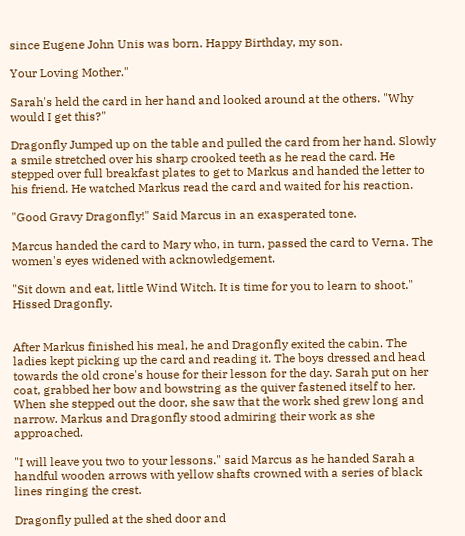since Eugene John Unis was born. Happy Birthday, my son.

Your Loving Mother."

Sarah's held the card in her hand and looked around at the others. "Why would I get this?"

Dragonfly Jumped up on the table and pulled the card from her hand. Slowly a smile stretched over his sharp crooked teeth as he read the card. He stepped over full breakfast plates to get to Markus and handed the letter to his friend. He watched Markus read the card and waited for his reaction.

"Good Gravy Dragonfly!" Said Marcus in an exasperated tone.

Marcus handed the card to Mary who, in turn, passed the card to Verna. The women's eyes widened with acknowledgement.

"Sit down and eat, little Wind Witch. It is time for you to learn to shoot." Hissed Dragonfly.


After Markus finished his meal, he and Dragonfly exited the cabin. The ladies kept picking up the card and reading it. The boys dressed and head towards the old crone's house for their lesson for the day. Sarah put on her coat, grabbed her bow and bowstring as the quiver fastened itself to her. When she stepped out the door, she saw that the work shed grew long and narrow. Markus and Dragonfly stood admiring their work as she approached.

"I will leave you two to your lessons." said Marcus as he handed Sarah a handful wooden arrows with yellow shafts crowned with a series of black lines ringing the crest.

Dragonfly pulled at the shed door and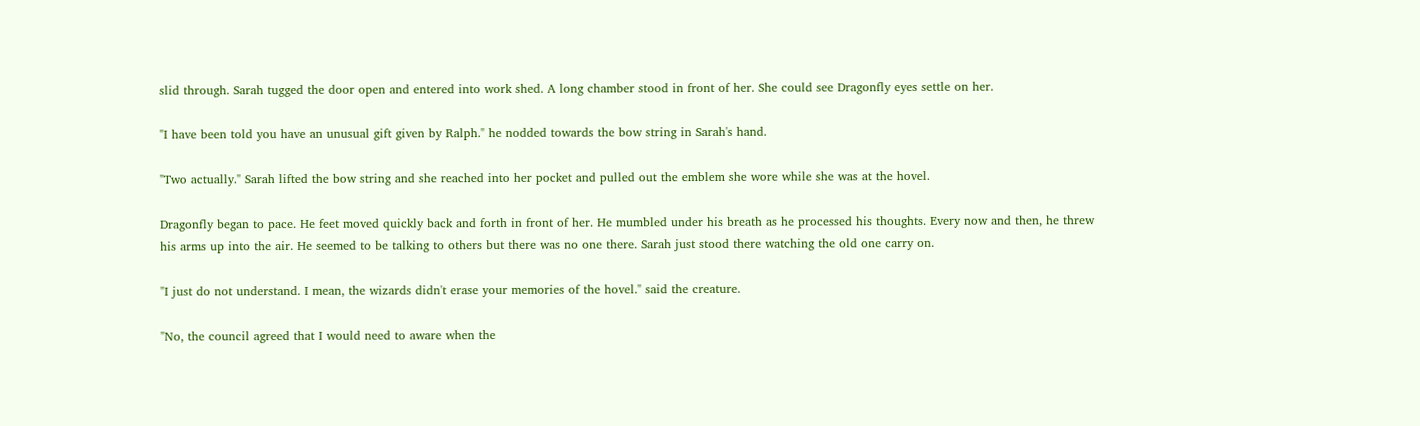slid through. Sarah tugged the door open and entered into work shed. A long chamber stood in front of her. She could see Dragonfly eyes settle on her.

"I have been told you have an unusual gift given by Ralph." he nodded towards the bow string in Sarah's hand.

"Two actually." Sarah lifted the bow string and she reached into her pocket and pulled out the emblem she wore while she was at the hovel.

Dragonfly began to pace. He feet moved quickly back and forth in front of her. He mumbled under his breath as he processed his thoughts. Every now and then, he threw his arms up into the air. He seemed to be talking to others but there was no one there. Sarah just stood there watching the old one carry on.

"I just do not understand. I mean, the wizards didn't erase your memories of the hovel." said the creature.

"No, the council agreed that I would need to aware when the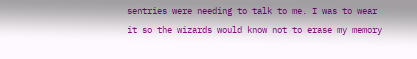sentries were needing to talk to me. I was to wear it so the wizards would know not to erase my memory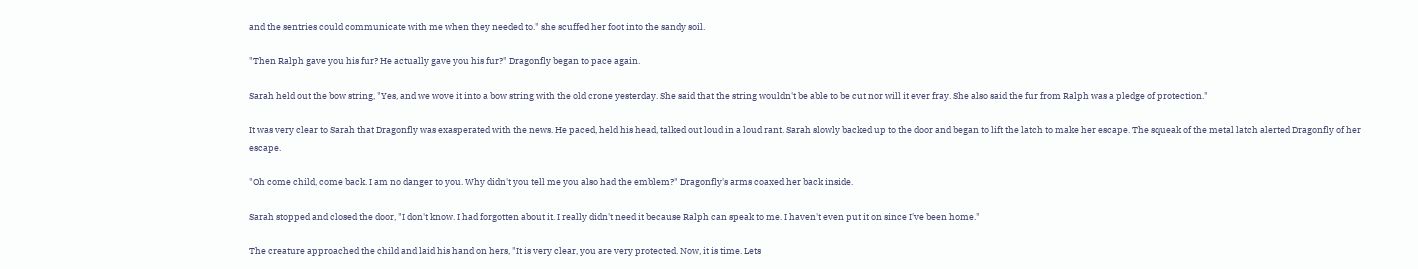and the sentries could communicate with me when they needed to." she scuffed her foot into the sandy soil.

"Then Ralph gave you his fur? He actually gave you his fur?" Dragonfly began to pace again.

Sarah held out the bow string, "Yes, and we wove it into a bow string with the old crone yesterday. She said that the string wouldn't be able to be cut nor will it ever fray. She also said the fur from Ralph was a pledge of protection."

It was very clear to Sarah that Dragonfly was exasperated with the news. He paced, held his head, talked out loud in a loud rant. Sarah slowly backed up to the door and began to lift the latch to make her escape. The squeak of the metal latch alerted Dragonfly of her escape.

"Oh come child, come back. I am no danger to you. Why didn't you tell me you also had the emblem?" Dragonfly's arms coaxed her back inside.

Sarah stopped and closed the door, "I don't know. I had forgotten about it. I really didn't need it because Ralph can speak to me. I haven't even put it on since I've been home."

The creature approached the child and laid his hand on hers, "It is very clear, you are very protected. Now, it is time. Lets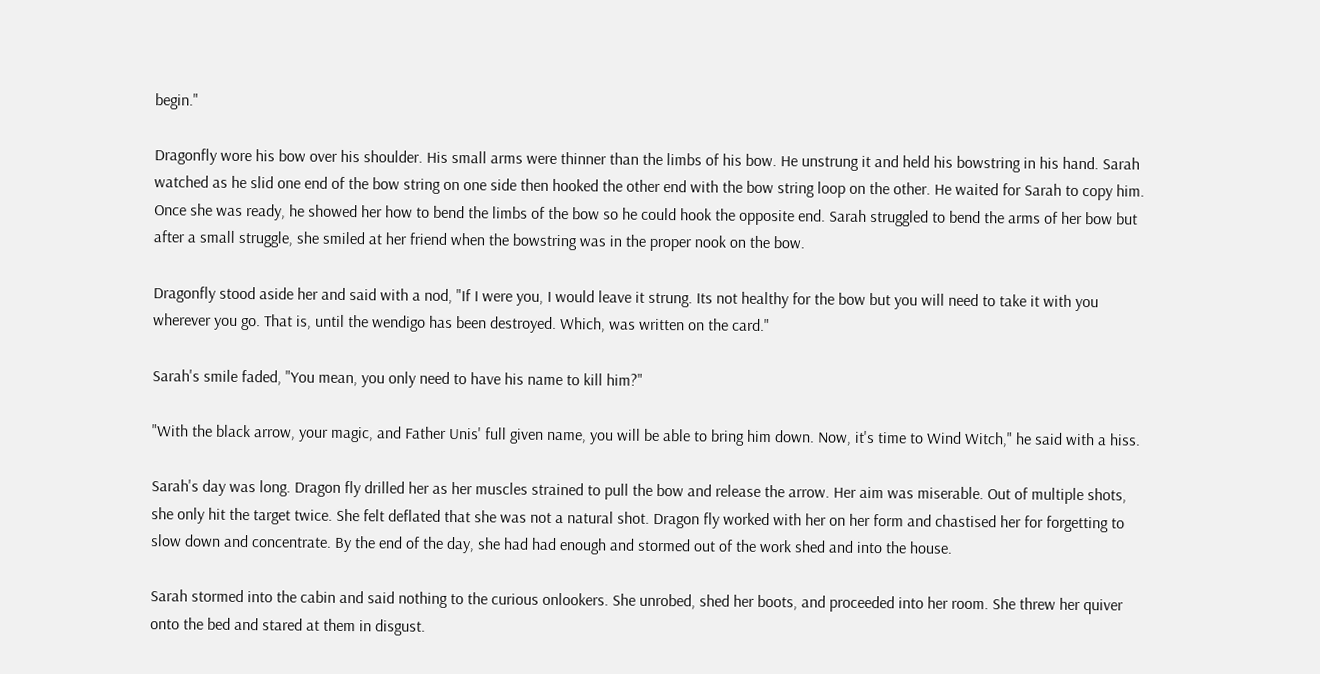begin."

Dragonfly wore his bow over his shoulder. His small arms were thinner than the limbs of his bow. He unstrung it and held his bowstring in his hand. Sarah watched as he slid one end of the bow string on one side then hooked the other end with the bow string loop on the other. He waited for Sarah to copy him. Once she was ready, he showed her how to bend the limbs of the bow so he could hook the opposite end. Sarah struggled to bend the arms of her bow but after a small struggle, she smiled at her friend when the bowstring was in the proper nook on the bow.

Dragonfly stood aside her and said with a nod, "If I were you, I would leave it strung. Its not healthy for the bow but you will need to take it with you wherever you go. That is, until the wendigo has been destroyed. Which, was written on the card."

Sarah's smile faded, "You mean, you only need to have his name to kill him?"

"With the black arrow, your magic, and Father Unis' full given name, you will be able to bring him down. Now, it's time to Wind Witch," he said with a hiss.

Sarah's day was long. Dragon fly drilled her as her muscles strained to pull the bow and release the arrow. Her aim was miserable. Out of multiple shots, she only hit the target twice. She felt deflated that she was not a natural shot. Dragon fly worked with her on her form and chastised her for forgetting to slow down and concentrate. By the end of the day, she had had enough and stormed out of the work shed and into the house.

Sarah stormed into the cabin and said nothing to the curious onlookers. She unrobed, shed her boots, and proceeded into her room. She threw her quiver onto the bed and stared at them in disgust.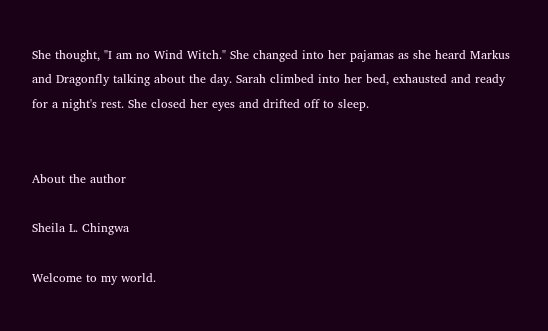She thought, "I am no Wind Witch." She changed into her pajamas as she heard Markus and Dragonfly talking about the day. Sarah climbed into her bed, exhausted and ready for a night's rest. She closed her eyes and drifted off to sleep.


About the author

Sheila L. Chingwa

Welcome to my world.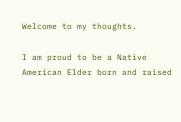Welcome to my thoughts.

I am proud to be a Native American Elder born and raised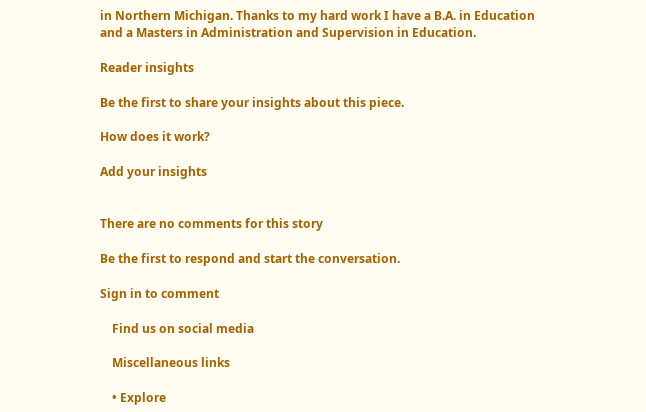in Northern Michigan. Thanks to my hard work I have a B.A. in Education and a Masters in Administration and Supervision in Education.

Reader insights

Be the first to share your insights about this piece.

How does it work?

Add your insights


There are no comments for this story

Be the first to respond and start the conversation.

Sign in to comment

    Find us on social media

    Miscellaneous links

    • Explore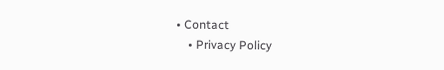• Contact
    • Privacy Policy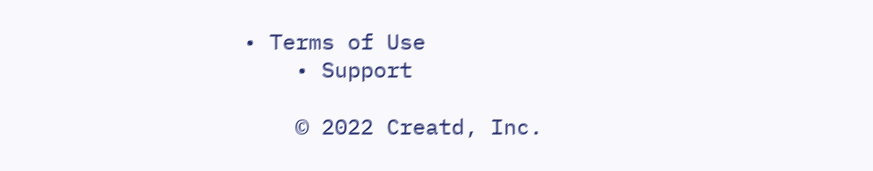• Terms of Use
    • Support

    © 2022 Creatd, Inc.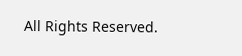All Rights Reserved.